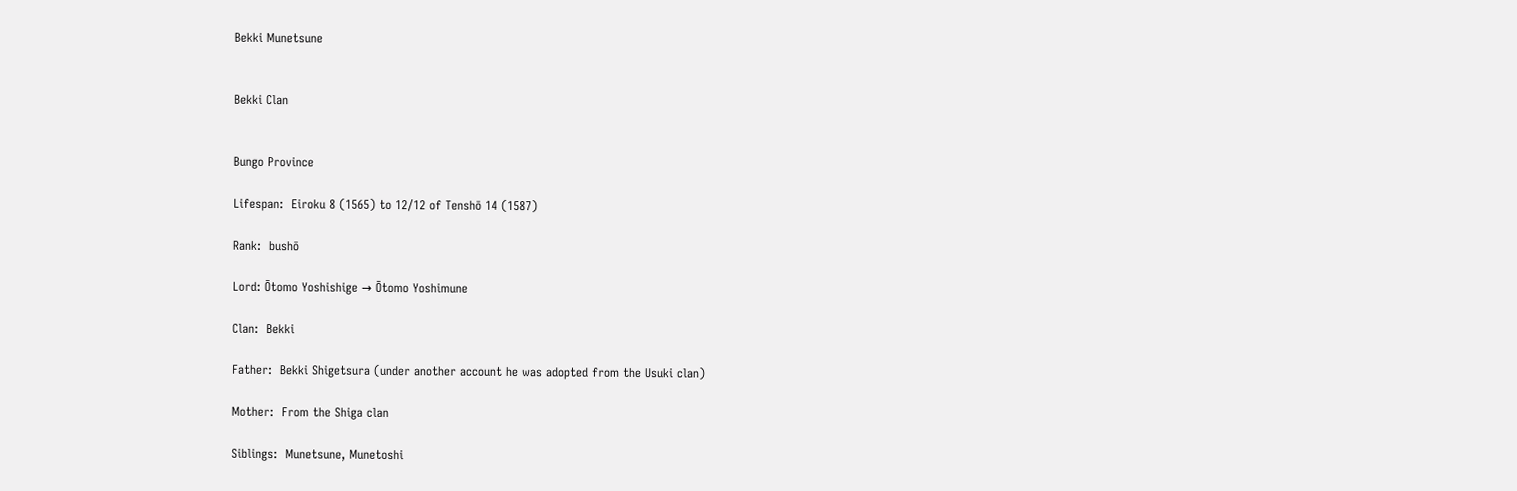Bekki Munetsune


Bekki Clan


Bungo Province

Lifespan:  Eiroku 8 (1565) to 12/12 of Tenshō 14 (1587)

Rank:  bushō

Lord: Ōtomo Yoshishige → Ōtomo Yoshimune

Clan:  Bekki

Father:  Bekki Shigetsura (under another account he was adopted from the Usuki clan)

Mother:  From the Shiga clan

Siblings:  Munetsune, Munetoshi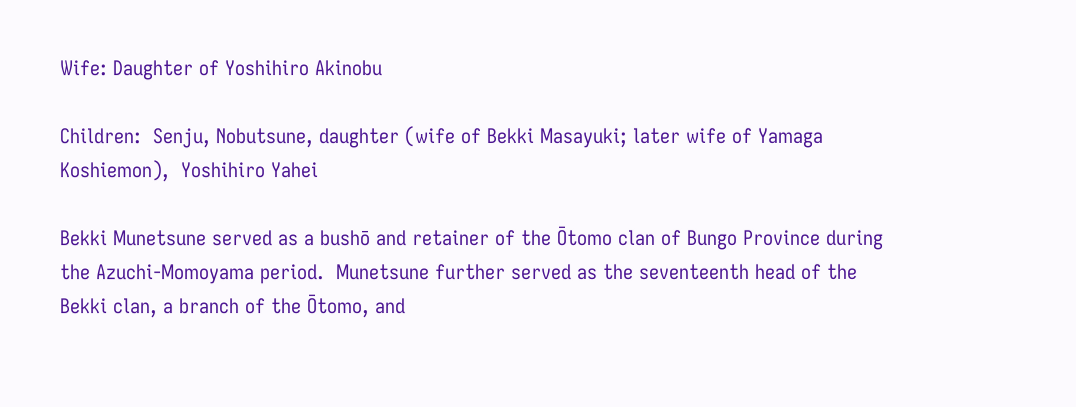Wife: Daughter of Yoshihiro Akinobu

Children:  Senju, Nobutsune, daughter (wife of Bekki Masayuki; later wife of Yamaga Koshiemon),  Yoshihiro Yahei

Bekki Munetsune served as a bushō and retainer of the Ōtomo clan of Bungo Province during the Azuchi-Momoyama period.  Munetsune further served as the seventeenth head of the Bekki clan, a branch of the Ōtomo, and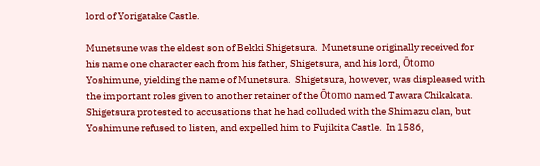lord of Yorigatake Castle.

Munetsune was the eldest son of Bekki Shigetsura.  Munetsune originally received for his name one character each from his father, Shigetsura, and his lord, Ōtomo Yoshimune, yielding the name of Munetsura.  Shigetsura, however, was displeased with the important roles given to another retainer of the Ōtomo named Tawara Chikakata.  Shigetsura protested to accusations that he had colluded with the Shimazu clan, but Yoshimune refused to listen, and expelled him to Fujikita Castle.  In 1586,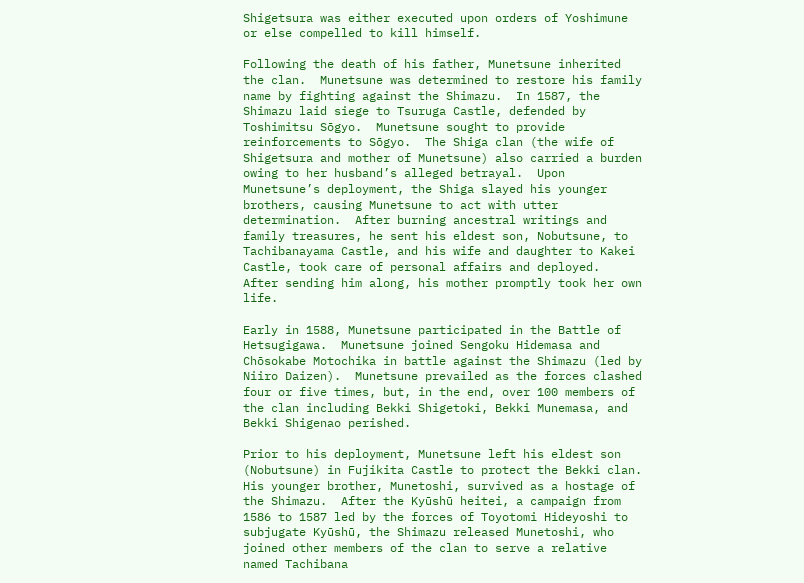Shigetsura was either executed upon orders of Yoshimune or else compelled to kill himself.

Following the death of his father, Munetsune inherited the clan.  Munetsune was determined to restore his family name by fighting against the Shimazu.  In 1587, the Shimazu laid siege to Tsuruga Castle, defended by Toshimitsu Sōgyo.  Munetsune sought to provide reinforcements to Sōgyo.  The Shiga clan (the wife of Shigetsura and mother of Munetsune) also carried a burden owing to her husband’s alleged betrayal.  Upon Munetsune’s deployment, the Shiga slayed his younger brothers, causing Munetsune to act with utter determination.  After burning ancestral writings and family treasures, he sent his eldest son, Nobutsune, to Tachibanayama Castle, and his wife and daughter to Kakei Castle, took care of personal affairs and deployed.  After sending him along, his mother promptly took her own life.

Early in 1588, Munetsune participated in the Battle of Hetsugigawa.  Munetsune joined Sengoku Hidemasa and Chōsokabe Motochika in battle against the Shimazu (led by Niiro Daizen).  Munetsune prevailed as the forces clashed four or five times, but, in the end, over 100 members of the clan including Bekki Shigetoki, Bekki Munemasa, and Bekki Shigenao perished.

Prior to his deployment, Munetsune left his eldest son (Nobutsune) in Fujikita Castle to protect the Bekki clan.  His younger brother, Munetoshi, survived as a hostage of the Shimazu.  After the Kyūshū heitei, a campaign from 1586 to 1587 led by the forces of Toyotomi Hideyoshi to subjugate Kyūshū, the Shimazu released Munetoshi, who joined other members of the clan to serve a relative named Tachibana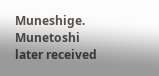Muneshige.  Munetoshi later received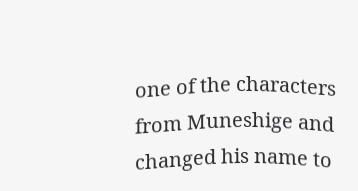one of the characters from Muneshige and changed his name to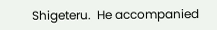Shigeteru.  He accompanied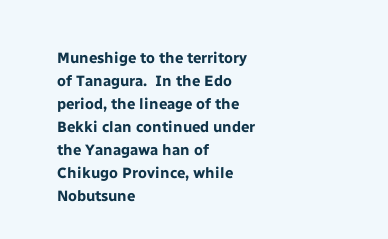Muneshige to the territory of Tanagura.  In the Edo period, the lineage of the Bekki clan continued under the Yanagawa han of Chikugo Province, while Nobutsune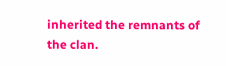inherited the remnants of the clan.